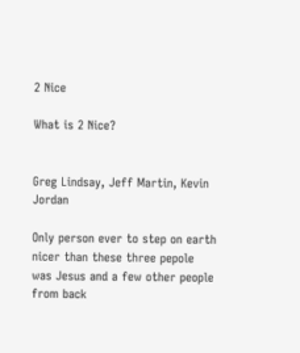2 Nice

What is 2 Nice?


Greg Lindsay, Jeff Martin, Kevin Jordan

Only person ever to step on earth nicer than these three pepole was Jesus and a few other people from back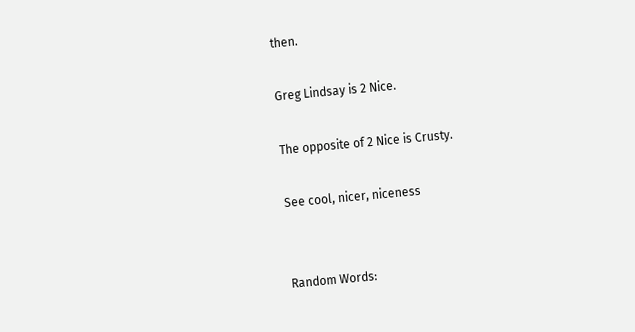then.

Greg Lindsay is 2 Nice.

The opposite of 2 Nice is Crusty.

See cool, nicer, niceness


Random Words: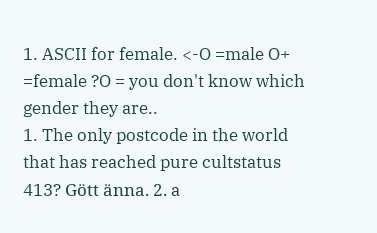1. ASCII for female. <-O =male O+ =female ?O = you don't know which gender they are..
1. The only postcode in the world that has reached pure cultstatus 413? Gött änna. 2. a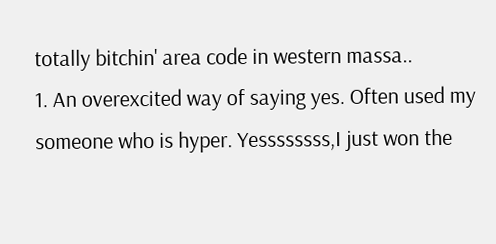totally bitchin' area code in western massa..
1. An overexcited way of saying yes. Often used my someone who is hyper. Yessssssss,I just won the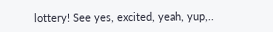lottery! See yes, excited, yeah, yup,..